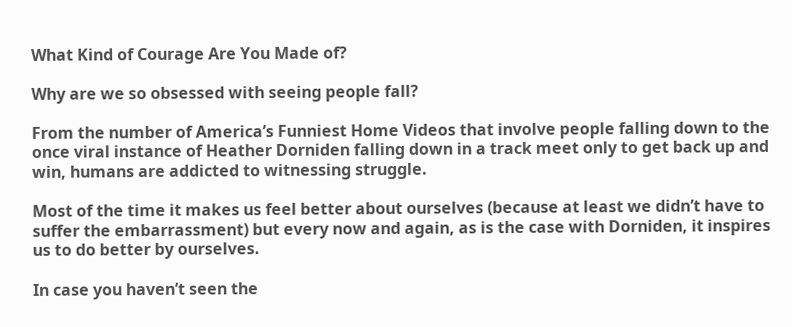What Kind of Courage Are You Made of?

Why are we so obsessed with seeing people fall?

From the number of America’s Funniest Home Videos that involve people falling down to the once viral instance of Heather Dorniden falling down in a track meet only to get back up and win, humans are addicted to witnessing struggle.

Most of the time it makes us feel better about ourselves (because at least we didn’t have to suffer the embarrassment) but every now and again, as is the case with Dorniden, it inspires us to do better by ourselves.

In case you haven’t seen the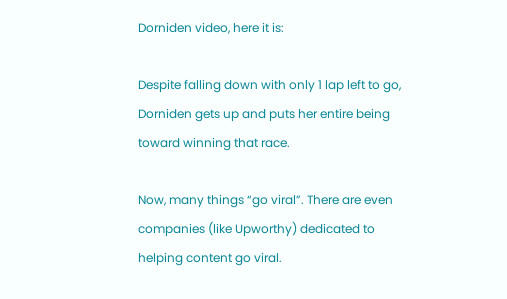Dorniden video, here it is:

Despite falling down with only 1 lap left to go, Dorniden gets up and puts her entire being toward winning that race.

Now, many things “go viral”. There are even companies (like Upworthy) dedicated to helping content go viral.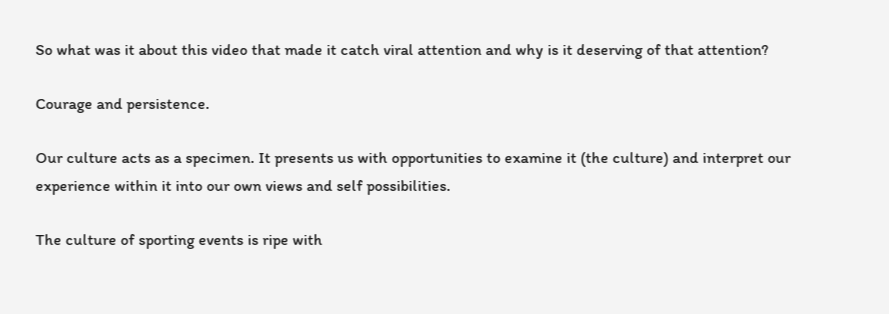So what was it about this video that made it catch viral attention and why is it deserving of that attention?

Courage and persistence.

Our culture acts as a specimen. It presents us with opportunities to examine it (the culture) and interpret our experience within it into our own views and self possibilities.

The culture of sporting events is ripe with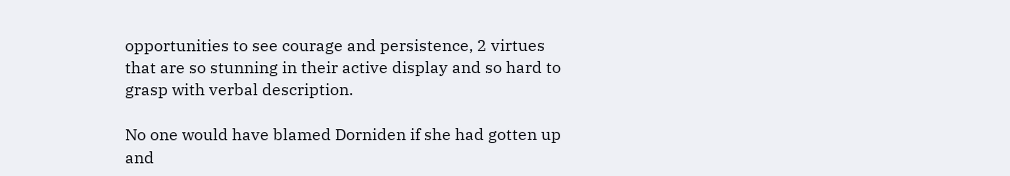opportunities to see courage and persistence, 2 virtues that are so stunning in their active display and so hard to grasp with verbal description.

No one would have blamed Dorniden if she had gotten up and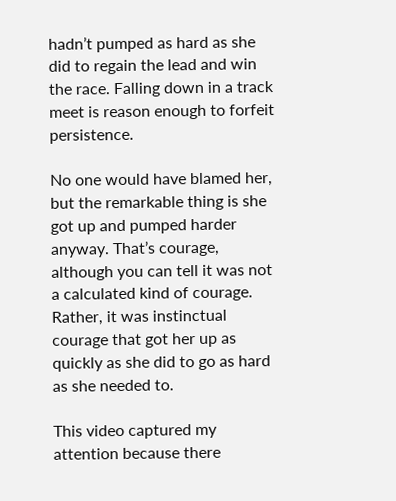hadn’t pumped as hard as she did to regain the lead and win the race. Falling down in a track meet is reason enough to forfeit persistence.

No one would have blamed her, but the remarkable thing is she got up and pumped harder anyway. That’s courage, although you can tell it was not a calculated kind of courage. Rather, it was instinctual courage that got her up as quickly as she did to go as hard as she needed to.

This video captured my attention because there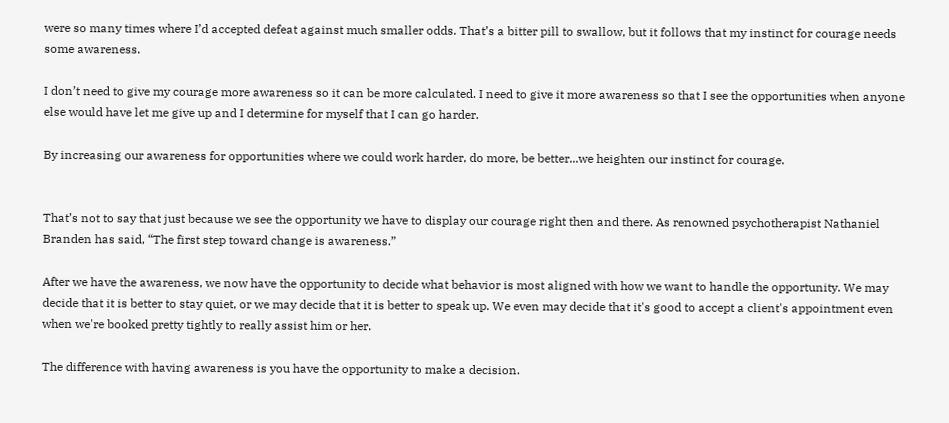were so many times where I’d accepted defeat against much smaller odds. That’s a bitter pill to swallow, but it follows that my instinct for courage needs some awareness.

I don’t need to give my courage more awareness so it can be more calculated. I need to give it more awareness so that I see the opportunities when anyone else would have let me give up and I determine for myself that I can go harder.

By increasing our awareness for opportunities where we could work harder, do more, be better...we heighten our instinct for courage.


That’s not to say that just because we see the opportunity we have to display our courage right then and there. As renowned psychotherapist Nathaniel Branden has said, “The first step toward change is awareness.”

After we have the awareness, we now have the opportunity to decide what behavior is most aligned with how we want to handle the opportunity. We may decide that it is better to stay quiet, or we may decide that it is better to speak up. We even may decide that it's good to accept a client's appointment even when we're booked pretty tightly to really assist him or her.

The difference with having awareness is you have the opportunity to make a decision.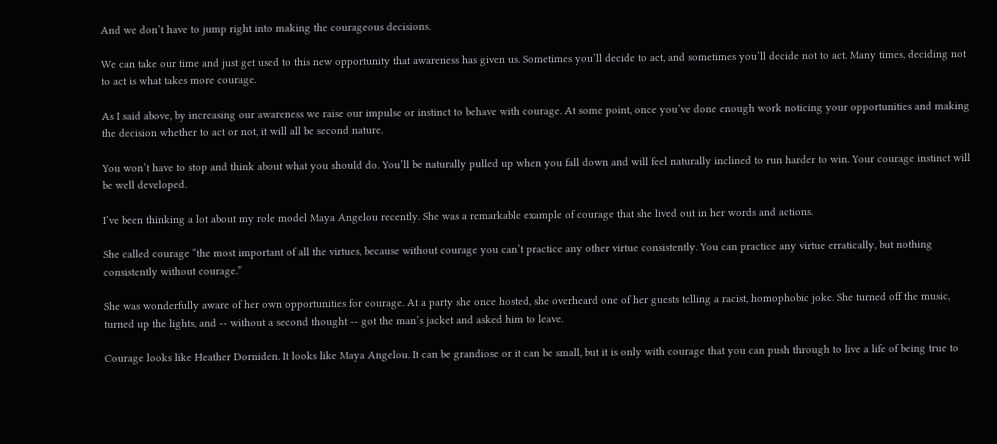And we don’t have to jump right into making the courageous decisions.

We can take our time and just get used to this new opportunity that awareness has given us. Sometimes you’ll decide to act, and sometimes you’ll decide not to act. Many times, deciding not to act is what takes more courage.

As I said above, by increasing our awareness we raise our impulse or instinct to behave with courage. At some point, once you’ve done enough work noticing your opportunities and making the decision whether to act or not, it will all be second nature.

You won’t have to stop and think about what you should do. You’ll be naturally pulled up when you fall down and will feel naturally inclined to run harder to win. Your courage instinct will be well developed.

I’ve been thinking a lot about my role model Maya Angelou recently. She was a remarkable example of courage that she lived out in her words and actions.

She called courage “the most important of all the virtues, because without courage you can’t practice any other virtue consistently. You can practice any virtue erratically, but nothing consistently without courage.”

She was wonderfully aware of her own opportunities for courage. At a party she once hosted, she overheard one of her guests telling a racist, homophobic joke. She turned off the music, turned up the lights, and -- without a second thought -- got the man’s jacket and asked him to leave.

Courage looks like Heather Dorniden. It looks like Maya Angelou. It can be grandiose or it can be small, but it is only with courage that you can push through to live a life of being true to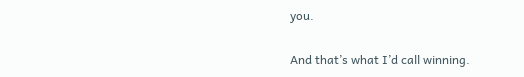you.

And that’s what I’d call winning.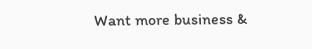Want more business &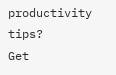productivity tips?
Get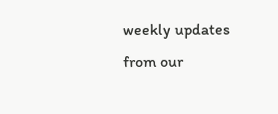weekly updates from our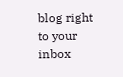blog right to your inbox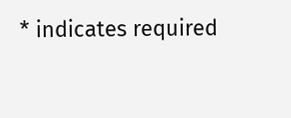* indicates required